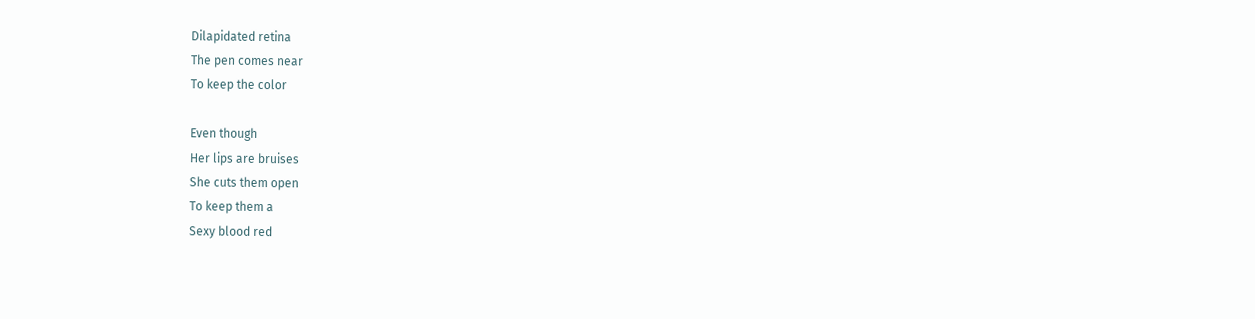Dilapidated retina
The pen comes near
To keep the color

Even though
Her lips are bruises
She cuts them open
To keep them a
Sexy blood red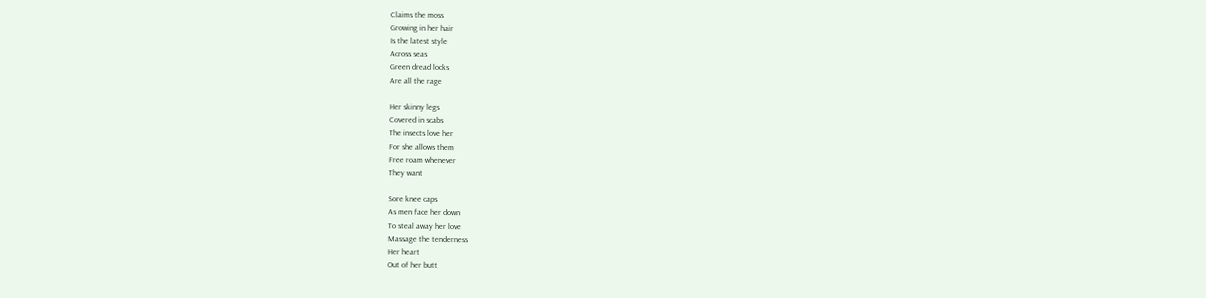Claims the moss
Growing in her hair
Is the latest style
Across seas
Green dread locks
Are all the rage

Her skinny legs
Covered in scabs
The insects love her
For she allows them
Free roam whenever
They want

Sore knee caps
As men face her down
To steal away her love
Massage the tenderness
Her heart
Out of her butt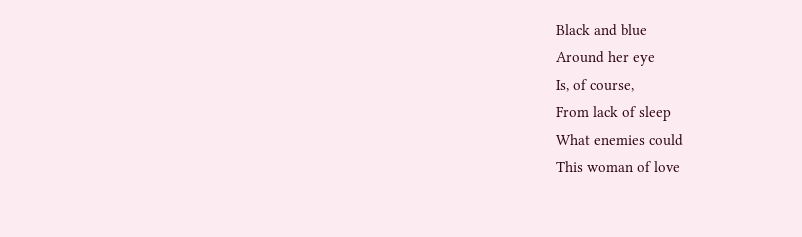Black and blue
Around her eye
Is, of course,
From lack of sleep
What enemies could
This woman of love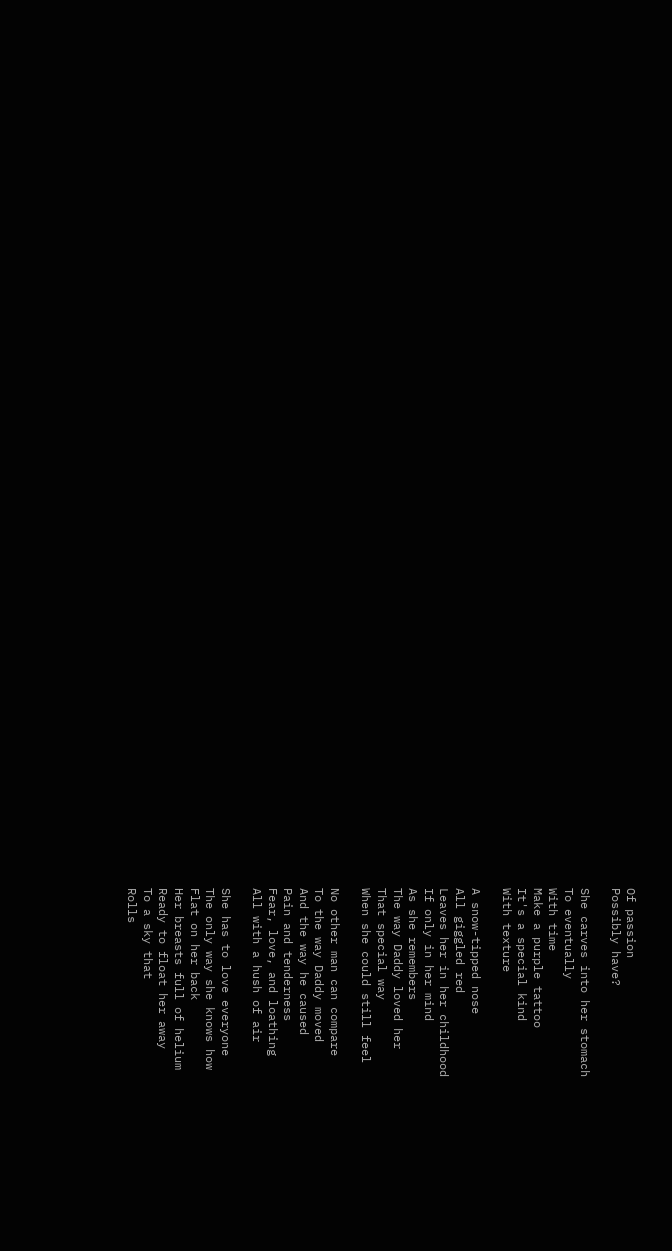Of passion
Possibly have?

She carves into her stomach
To eventually
With time
Make a purple tattoo
It's a special kind
With texture

A snow-tipped nose
All giggled red
Leaves her in her childhood
If only in her mind
As she remembers
The way Daddy loved her
That special way
When she could still feel

No other man can compare
To the way Daddy moved
And the way he caused
Pain and tenderness
Fear, love, and loathing
All with a hush of air

She has to love everyone
The only way she knows how
Flat on her back
Her breasts full of helium
Ready to float her away
To a sky that
Rolls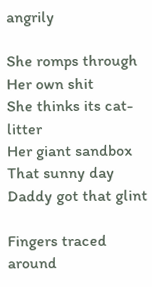angrily

She romps through
Her own shit
She thinks its cat-litter
Her giant sandbox
That sunny day
Daddy got that glint

Fingers traced around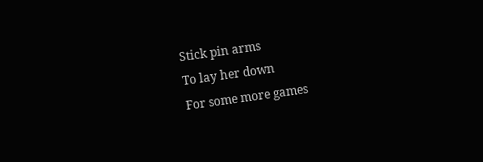Stick pin arms
To lay her down
For some more games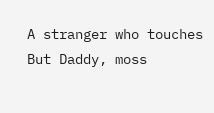A stranger who touches
But Daddy, moss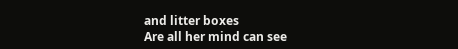and litter boxes
Are all her mind can see